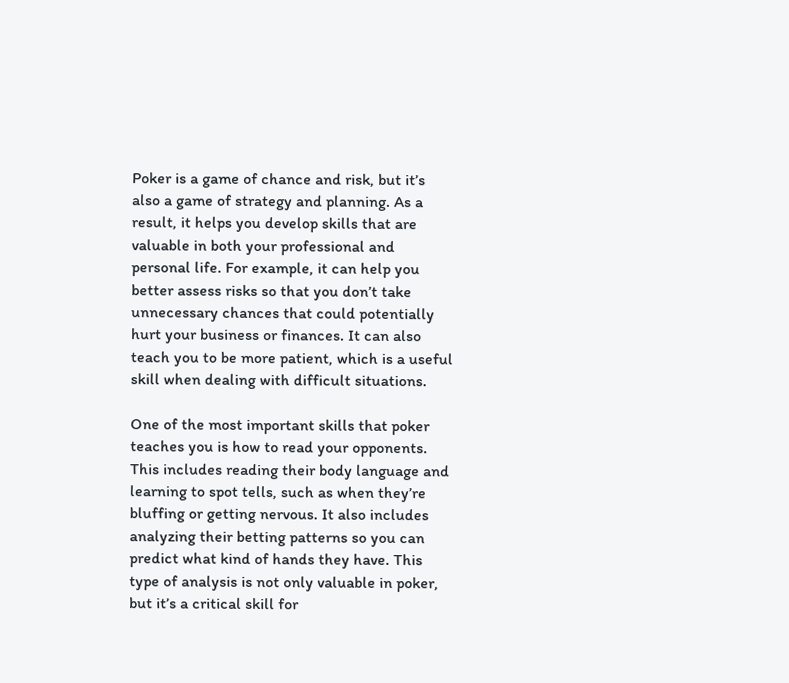Poker is a game of chance and risk, but it’s also a game of strategy and planning. As a result, it helps you develop skills that are valuable in both your professional and personal life. For example, it can help you better assess risks so that you don’t take unnecessary chances that could potentially hurt your business or finances. It can also teach you to be more patient, which is a useful skill when dealing with difficult situations.

One of the most important skills that poker teaches you is how to read your opponents. This includes reading their body language and learning to spot tells, such as when they’re bluffing or getting nervous. It also includes analyzing their betting patterns so you can predict what kind of hands they have. This type of analysis is not only valuable in poker, but it’s a critical skill for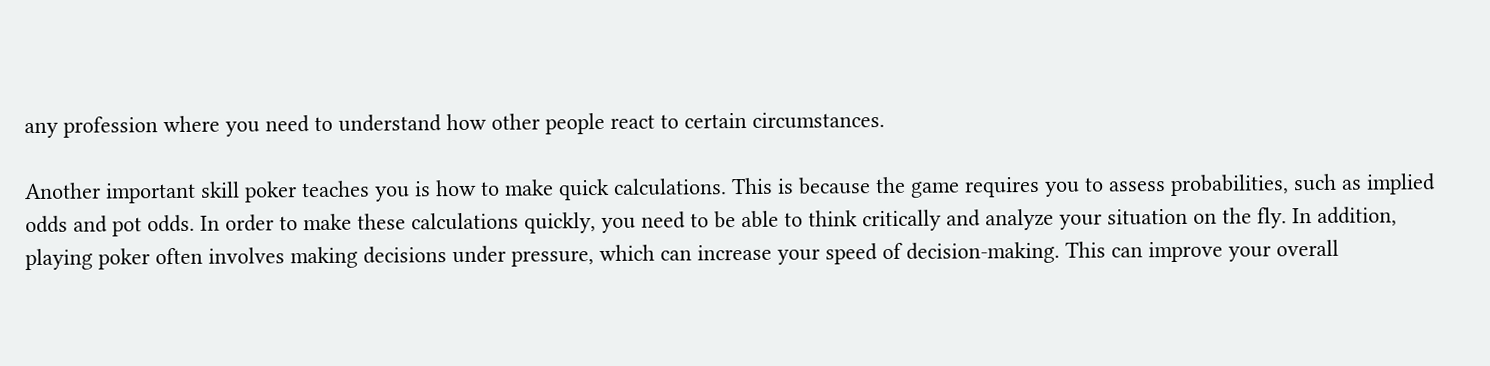any profession where you need to understand how other people react to certain circumstances.

Another important skill poker teaches you is how to make quick calculations. This is because the game requires you to assess probabilities, such as implied odds and pot odds. In order to make these calculations quickly, you need to be able to think critically and analyze your situation on the fly. In addition, playing poker often involves making decisions under pressure, which can increase your speed of decision-making. This can improve your overall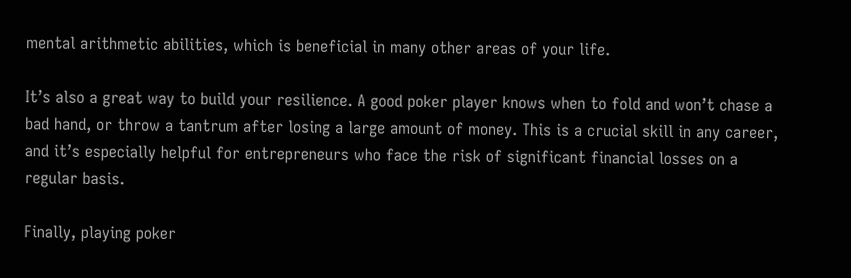mental arithmetic abilities, which is beneficial in many other areas of your life.

It’s also a great way to build your resilience. A good poker player knows when to fold and won’t chase a bad hand, or throw a tantrum after losing a large amount of money. This is a crucial skill in any career, and it’s especially helpful for entrepreneurs who face the risk of significant financial losses on a regular basis.

Finally, playing poker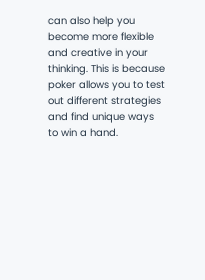can also help you become more flexible and creative in your thinking. This is because poker allows you to test out different strategies and find unique ways to win a hand.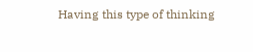Having this type of thinking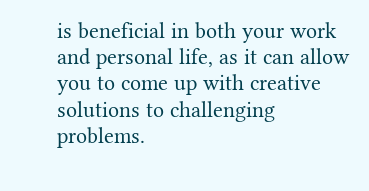is beneficial in both your work and personal life, as it can allow you to come up with creative solutions to challenging problems.